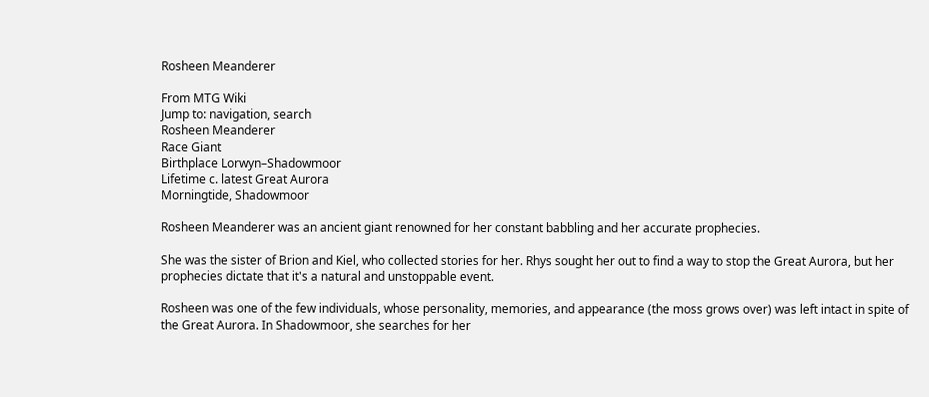Rosheen Meanderer

From MTG Wiki
Jump to: navigation, search
Rosheen Meanderer
Race Giant
Birthplace Lorwyn–Shadowmoor
Lifetime c. latest Great Aurora
Morningtide, Shadowmoor

Rosheen Meanderer was an ancient giant renowned for her constant babbling and her accurate prophecies.

She was the sister of Brion and Kiel, who collected stories for her. Rhys sought her out to find a way to stop the Great Aurora, but her prophecies dictate that it's a natural and unstoppable event.

Rosheen was one of the few individuals, whose personality, memories, and appearance (the moss grows over) was left intact in spite of the Great Aurora. In Shadowmoor, she searches for her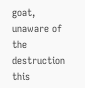goat, unaware of the destruction this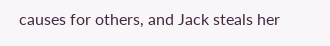causes for others, and Jack steals her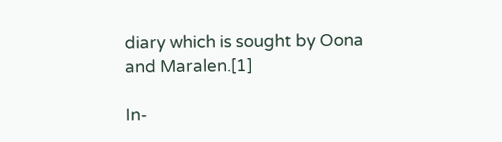diary which is sought by Oona and Maralen.[1]

In-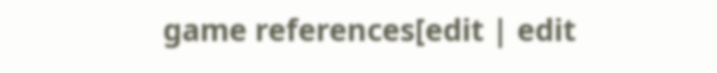game references[edit | edit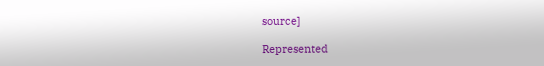source]

Represented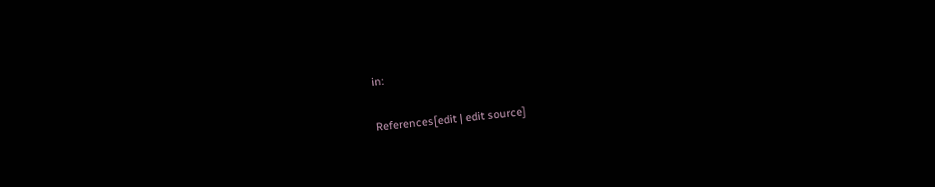in:

References[edit | edit source]